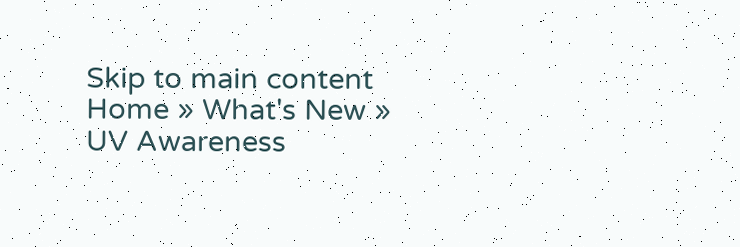Skip to main content
Home » What's New » UV Awareness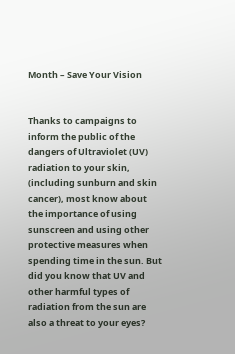Month – Save Your Vision


Thanks to campaigns to inform the public of the dangers of Ultraviolet (UV) radiation to your skin, (including sunburn and skin cancer), most know about the importance of using sunscreen and using other protective measures when spending time in the sun. But did you know that UV and other harmful types of radiation from the sun are also a threat to your eyes?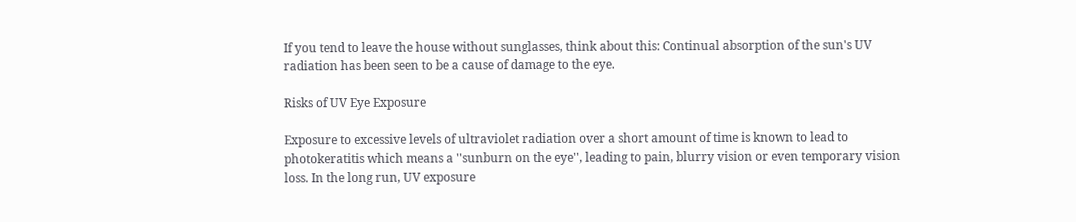If you tend to leave the house without sunglasses, think about this: Continual absorption of the sun's UV radiation has been seen to be a cause of damage to the eye.

Risks of UV Eye Exposure

Exposure to excessive levels of ultraviolet radiation over a short amount of time is known to lead to photokeratitis which means a ''sunburn on the eye'', leading to pain, blurry vision or even temporary vision loss. In the long run, UV exposure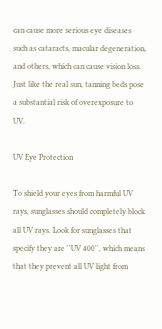can cause more serious eye diseases such as cataracts, macular degeneration, and others, which can cause vision loss. Just like the real sun, tanning beds pose a substantial risk of overexposure to UV.

UV Eye Protection

To shield your eyes from harmful UV rays, sunglasses should completely block all UV rays. Look for sunglasses that specify they are ''UV 400'', which means that they prevent all UV light from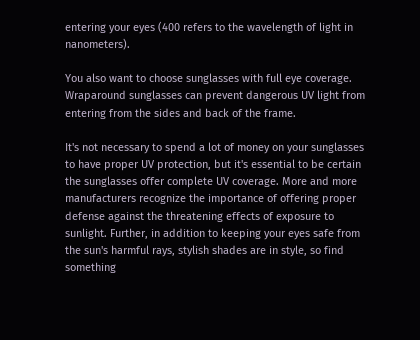entering your eyes (400 refers to the wavelength of light in nanometers).

You also want to choose sunglasses with full eye coverage. Wraparound sunglasses can prevent dangerous UV light from entering from the sides and back of the frame.

It's not necessary to spend a lot of money on your sunglasses to have proper UV protection, but it's essential to be certain the sunglasses offer complete UV coverage. More and more manufacturers recognize the importance of offering proper defense against the threatening effects of exposure to sunlight. Further, in addition to keeping your eyes safe from the sun's harmful rays, stylish shades are in style, so find something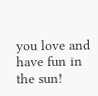you love and have fun in the sun!